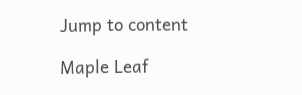Jump to content

Maple Leaf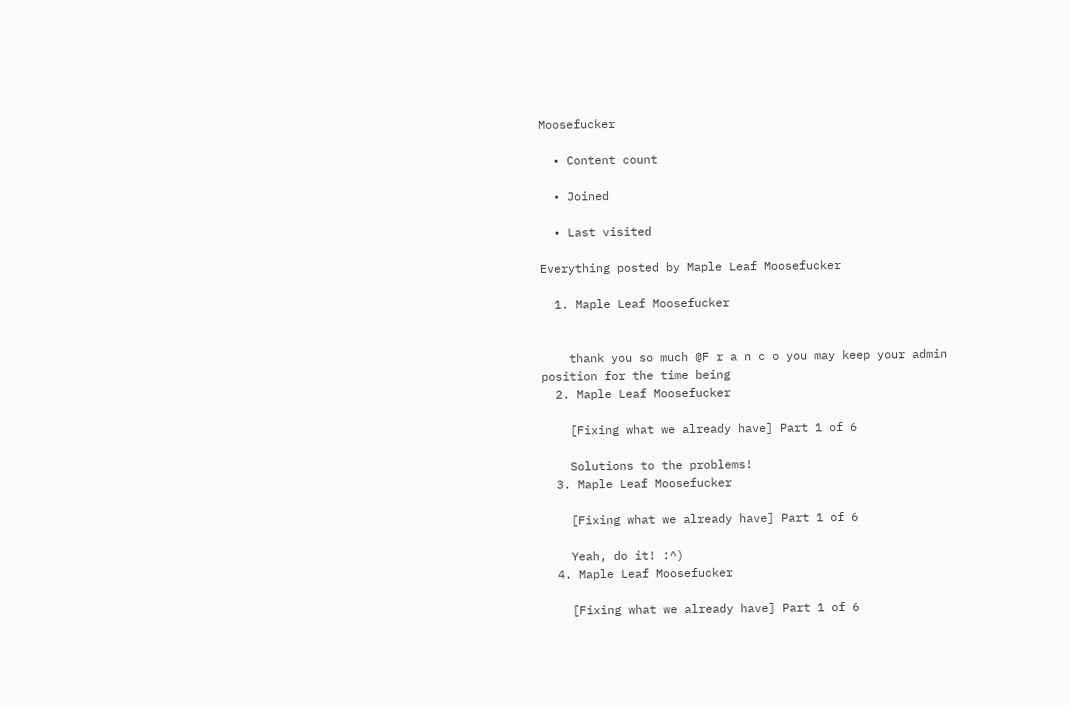Moosefucker

  • Content count

  • Joined

  • Last visited

Everything posted by Maple Leaf Moosefucker

  1. Maple Leaf Moosefucker


    thank you so much @F r a n c o you may keep your admin position for the time being
  2. Maple Leaf Moosefucker

    [Fixing what we already have] Part 1 of 6

    Solutions to the problems!
  3. Maple Leaf Moosefucker

    [Fixing what we already have] Part 1 of 6

    Yeah, do it! :^)
  4. Maple Leaf Moosefucker

    [Fixing what we already have] Part 1 of 6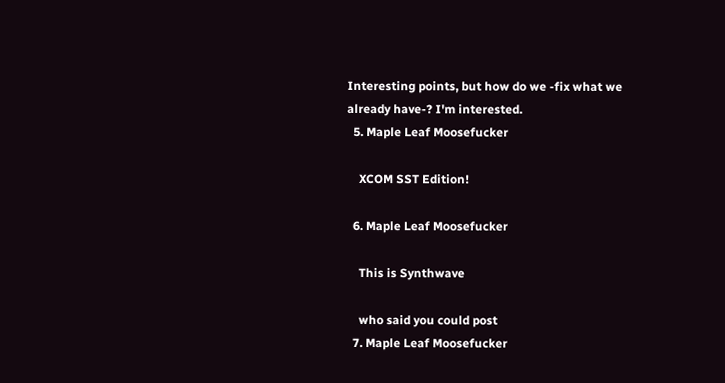Interesting points, but how do we -fix what we already have-? I'm interested.
  5. Maple Leaf Moosefucker

    XCOM SST Edition!

  6. Maple Leaf Moosefucker

    This is Synthwave

    who said you could post
  7. Maple Leaf Moosefucker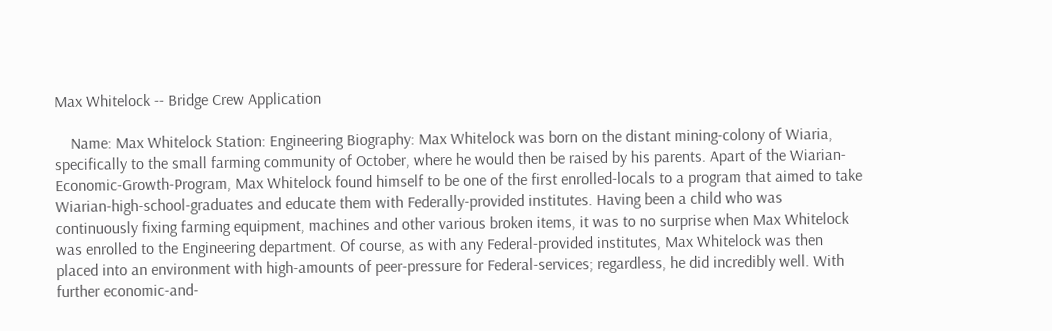Max Whitelock -- Bridge Crew Application

    Name: Max Whitelock Station: Engineering Biography: Max Whitelock was born on the distant mining-colony of Wiaria, specifically to the small farming community of October, where he would then be raised by his parents. Apart of the Wiarian-Economic-Growth-Program, Max Whitelock found himself to be one of the first enrolled-locals to a program that aimed to take Wiarian-high-school-graduates and educate them with Federally-provided institutes. Having been a child who was continuously fixing farming equipment, machines and other various broken items, it was to no surprise when Max Whitelock was enrolled to the Engineering department. Of course, as with any Federal-provided institutes, Max Whitelock was then placed into an environment with high-amounts of peer-pressure for Federal-services; regardless, he did incredibly well. With further economic-and-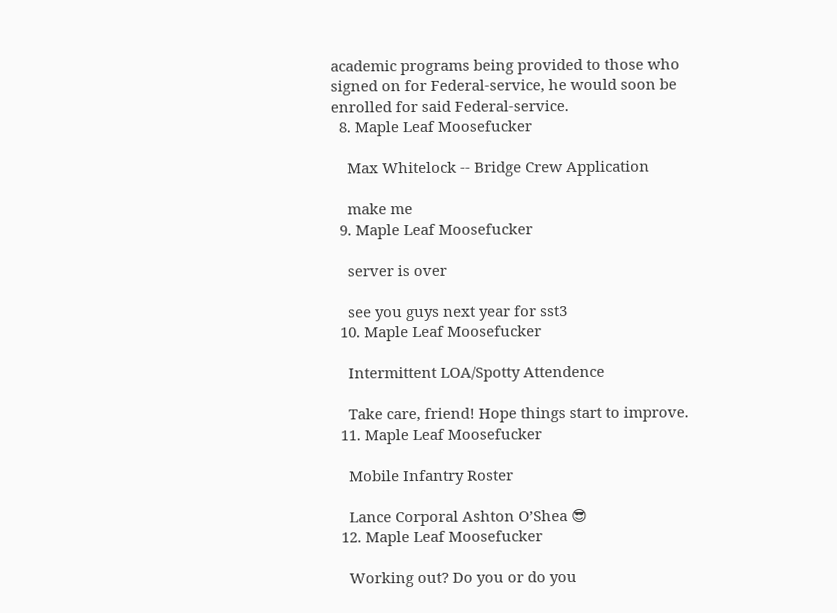academic programs being provided to those who signed on for Federal-service, he would soon be enrolled for said Federal-service.
  8. Maple Leaf Moosefucker

    Max Whitelock -- Bridge Crew Application

    make me
  9. Maple Leaf Moosefucker

    server is over

    see you guys next year for sst3
  10. Maple Leaf Moosefucker

    Intermittent LOA/Spotty Attendence

    Take care, friend! Hope things start to improve.
  11. Maple Leaf Moosefucker

    Mobile Infantry Roster

    Lance Corporal Ashton O’Shea 😎
  12. Maple Leaf Moosefucker

    Working out? Do you or do you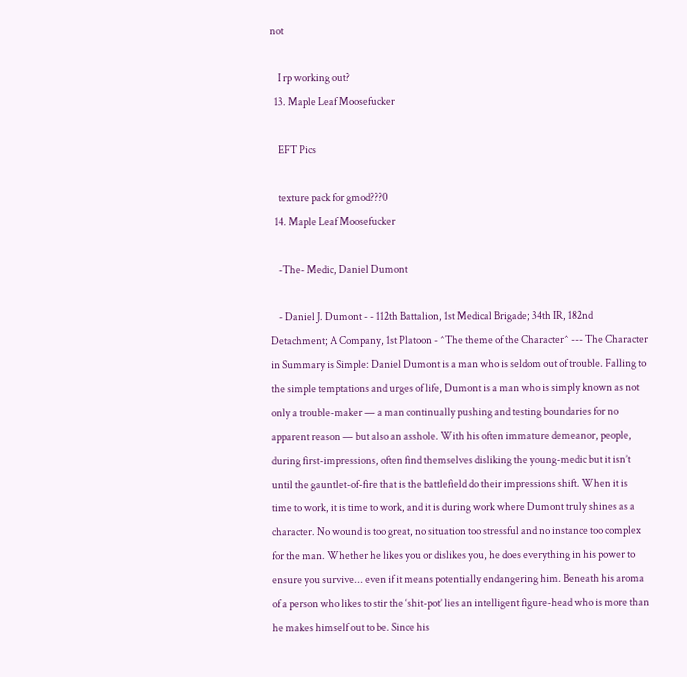not

    I rp working out?
  13. Maple Leaf Moosefucker

    EFT Pics

    texture pack for gmod???0
  14. Maple Leaf Moosefucker

    -The- Medic, Daniel Dumont

    - Daniel J. Dumont - - 112th Battalion, 1st Medical Brigade; 34th IR, 182nd Detachment; A Company, 1st Platoon - ^The theme of the Character^ --- The Character in Summary is Simple: Daniel Dumont is a man who is seldom out of trouble. Falling to the simple temptations and urges of life, Dumont is a man who is simply known as not only a trouble-maker — a man continually pushing and testing boundaries for no apparent reason — but also an asshole. With his often immature demeanor, people, during first-impressions, often find themselves disliking the young-medic but it isn’t until the gauntlet-of-fire that is the battlefield do their impressions shift. When it is time to work, it is time to work, and it is during work where Dumont truly shines as a character. No wound is too great, no situation too stressful and no instance too complex for the man. Whether he likes you or dislikes you, he does everything in his power to ensure you survive... even if it means potentially endangering him. Beneath his aroma of a person who likes to stir the ‘shit-pot’ lies an intelligent figure-head who is more than he makes himself out to be. Since his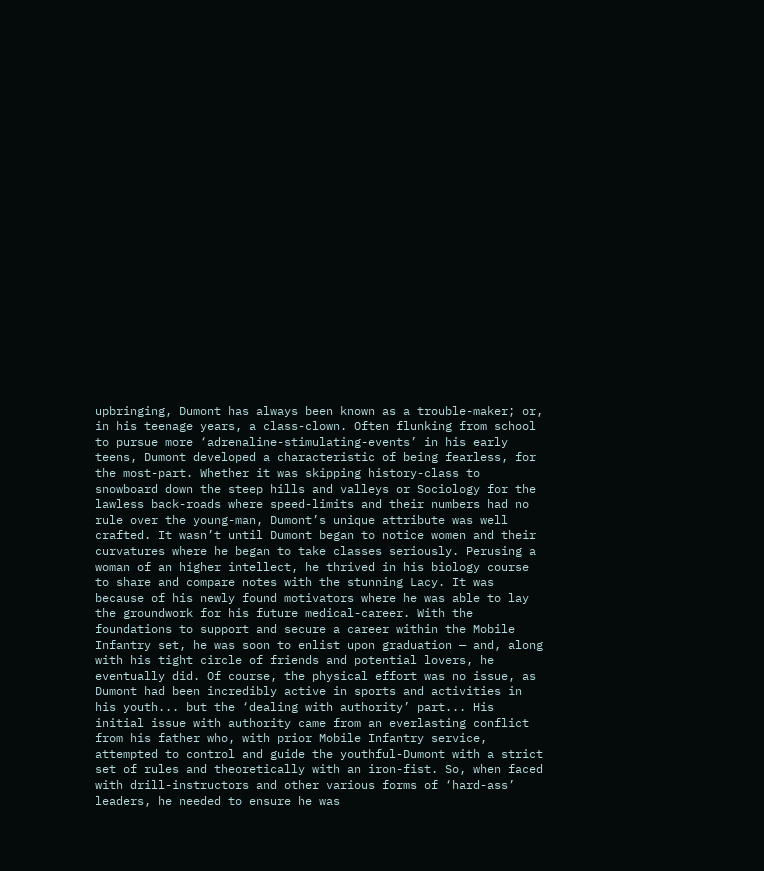upbringing, Dumont has always been known as a trouble-maker; or, in his teenage years, a class-clown. Often flunking from school to pursue more ‘adrenaline-stimulating-events’ in his early teens, Dumont developed a characteristic of being fearless, for the most-part. Whether it was skipping history-class to snowboard down the steep hills and valleys or Sociology for the lawless back-roads where speed-limits and their numbers had no rule over the young-man, Dumont’s unique attribute was well crafted. It wasn’t until Dumont began to notice women and their curvatures where he began to take classes seriously. Perusing a woman of an higher intellect, he thrived in his biology course to share and compare notes with the stunning Lacy. It was because of his newly found motivators where he was able to lay the groundwork for his future medical-career. With the foundations to support and secure a career within the Mobile Infantry set, he was soon to enlist upon graduation — and, along with his tight circle of friends and potential lovers, he eventually did. Of course, the physical effort was no issue, as Dumont had been incredibly active in sports and activities in his youth... but the ‘dealing with authority’ part... His initial issue with authority came from an everlasting conflict from his father who, with prior Mobile Infantry service, attempted to control and guide the youthful-Dumont with a strict set of rules and theoretically with an iron-fist. So, when faced with drill-instructors and other various forms of ‘hard-ass’ leaders, he needed to ensure he was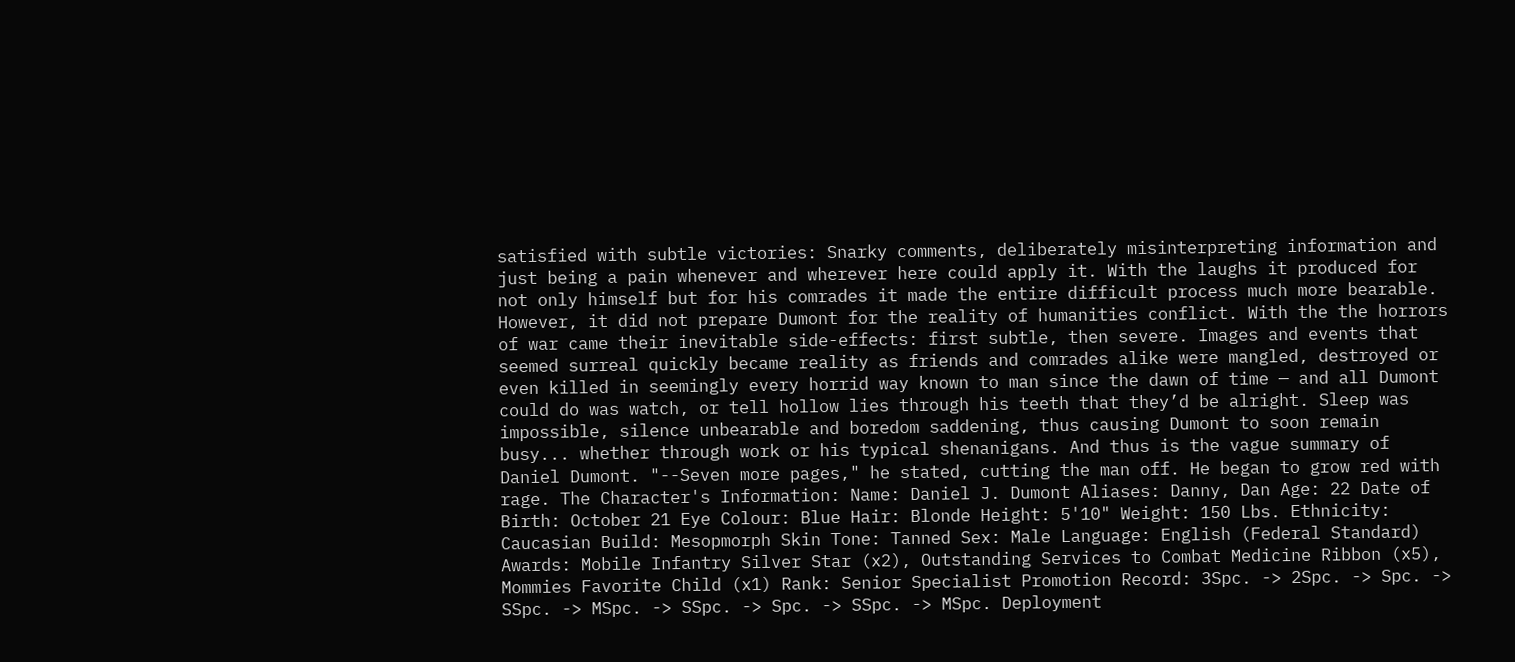satisfied with subtle victories: Snarky comments, deliberately misinterpreting information and just being a pain whenever and wherever here could apply it. With the laughs it produced for not only himself but for his comrades it made the entire difficult process much more bearable. However, it did not prepare Dumont for the reality of humanities conflict. With the the horrors of war came their inevitable side-effects: first subtle, then severe. Images and events that seemed surreal quickly became reality as friends and comrades alike were mangled, destroyed or even killed in seemingly every horrid way known to man since the dawn of time — and all Dumont could do was watch, or tell hollow lies through his teeth that they’d be alright. Sleep was impossible, silence unbearable and boredom saddening, thus causing Dumont to soon remain busy... whether through work or his typical shenanigans. And thus is the vague summary of Daniel Dumont. "--Seven more pages," he stated, cutting the man off. He began to grow red with rage. The Character's Information: Name: Daniel J. Dumont Aliases: Danny, Dan Age: 22 Date of Birth: October 21 Eye Colour: Blue Hair: Blonde Height: 5'10" Weight: 150 Lbs. Ethnicity: Caucasian Build: Mesopmorph Skin Tone: Tanned Sex: Male Language: English (Federal Standard) Awards: Mobile Infantry Silver Star (x2), Outstanding Services to Combat Medicine Ribbon (x5), Mommies Favorite Child (x1) Rank: Senior Specialist Promotion Record: 3Spc. -> 2Spc. -> Spc. -> SSpc. -> MSpc. -> SSpc. -> Spc. -> SSpc. -> MSpc. Deployment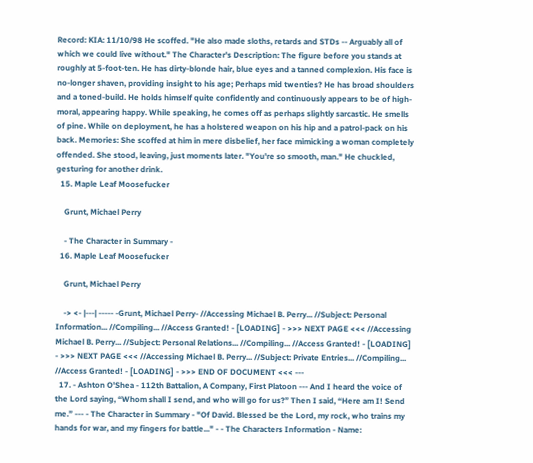Record: KIA: 11/10/98 He scoffed. "He also made sloths, retards and STDs -- Arguably all of which we could live without." The Character's Description: The figure before you stands at roughly at 5-foot-ten. He has dirty-blonde hair, blue eyes and a tanned complexion. His face is no-longer shaven, providing insight to his age; Perhaps mid twenties? He has broad shoulders and a toned-build. He holds himself quite confidently and continuously appears to be of high-moral, appearing happy. While speaking, he comes off as perhaps slightly sarcastic. He smells of pine. While on deployment, he has a holstered weapon on his hip and a patrol-pack on his back. Memories: She scoffed at him in mere disbelief, her face mimicking a woman completely offended. She stood, leaving, just moments later. "You're so smooth, man." He chuckled, gesturing for another drink.
  15. Maple Leaf Moosefucker

    Grunt, Michael Perry

    - The Character in Summary -
  16. Maple Leaf Moosefucker

    Grunt, Michael Perry

    -> <- |---| ----- -Grunt, Michael Perry- //Accessing Michael B. Perry... //Subject: Personal Information... //Compiling... //Access Granted! - [LOADING] - >>> NEXT PAGE <<< //Accessing Michael B. Perry... //Subject: Personal Relations... //Compiling... //Access Granted! - [LOADING] - >>> NEXT PAGE <<< //Accessing Michael B. Perry... //Subject: Private Entries... //Compiling... //Access Granted! - [LOADING] - >>> END OF DOCUMENT <<< ---
  17. - Ashton O'Shea - 112th Battalion, A Company, First Platoon --- And I heard the voice of the Lord saying, “Whom shall I send, and who will go for us?” Then I said, “Here am I! Send me.” --- - The Character in Summary - "Of David. Blessed be the Lord, my rock, who trains my hands for war, and my fingers for battle..." - - The Characters Information - Name: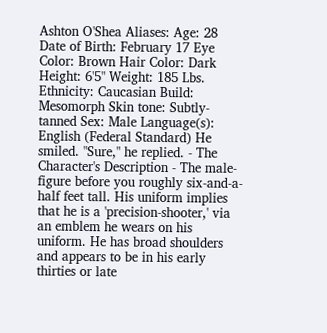Ashton O'Shea Aliases: Age: 28 Date of Birth: February 17 Eye Color: Brown Hair Color: Dark Height: 6'5" Weight: 185 Lbs. Ethnicity: Caucasian Build: Mesomorph Skin tone: Subtly-tanned Sex: Male Language(s): English (Federal Standard) He smiled. "Sure," he replied. - The Character's Description - The male-figure before you roughly six-and-a-half feet tall. His uniform implies that he is a 'precision-shooter,' via an emblem he wears on his uniform. He has broad shoulders and appears to be in his early thirties or late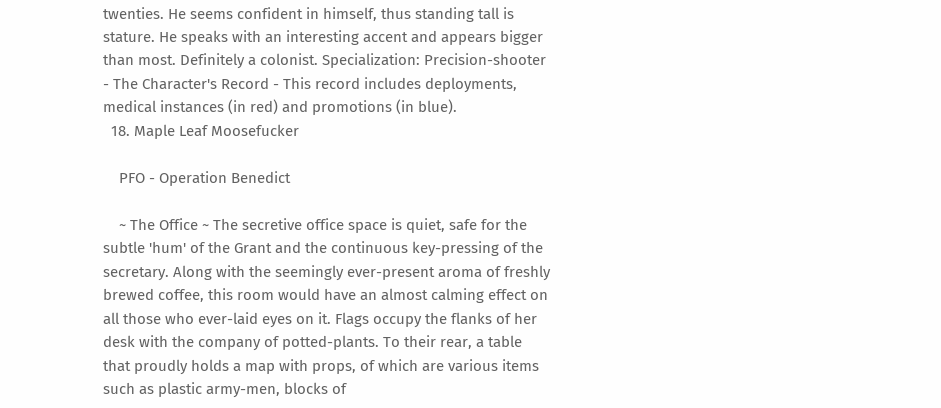twenties. He seems confident in himself, thus standing tall is stature. He speaks with an interesting accent and appears bigger than most. Definitely a colonist. Specialization: Precision-shooter - The Character's Record - This record includes deployments, medical instances (in red) and promotions (in blue).
  18. Maple Leaf Moosefucker

    PFO - Operation Benedict

    ~ The Office ~ The secretive office space is quiet, safe for the subtle 'hum' of the Grant and the continuous key-pressing of the secretary. Along with the seemingly ever-present aroma of freshly brewed coffee, this room would have an almost calming effect on all those who ever-laid eyes on it. Flags occupy the flanks of her desk with the company of potted-plants. To their rear, a table that proudly holds a map with props, of which are various items such as plastic army-men, blocks of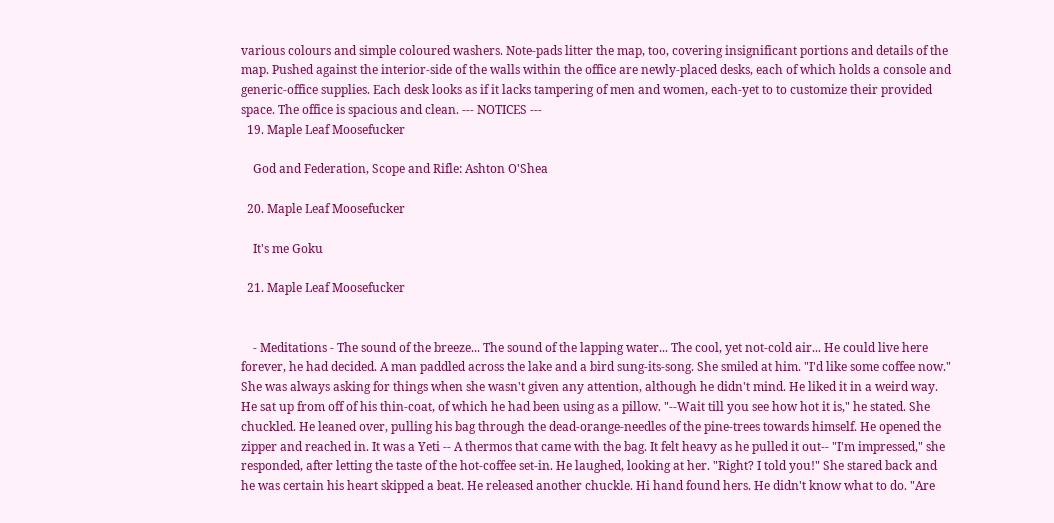various colours and simple coloured washers. Note-pads litter the map, too, covering insignificant portions and details of the map. Pushed against the interior-side of the walls within the office are newly-placed desks, each of which holds a console and generic-office supplies. Each desk looks as if it lacks tampering of men and women, each-yet to to customize their provided space. The office is spacious and clean. --- NOTICES ---
  19. Maple Leaf Moosefucker

    God and Federation, Scope and Rifle: Ashton O'Shea

  20. Maple Leaf Moosefucker

    It's me Goku

  21. Maple Leaf Moosefucker


    - Meditations - The sound of the breeze... The sound of the lapping water... The cool, yet not-cold air... He could live here forever, he had decided. A man paddled across the lake and a bird sung-its-song. She smiled at him. "I'd like some coffee now." She was always asking for things when she wasn't given any attention, although he didn't mind. He liked it in a weird way. He sat up from off of his thin-coat, of which he had been using as a pillow. "--Wait till you see how hot it is," he stated. She chuckled. He leaned over, pulling his bag through the dead-orange-needles of the pine-trees towards himself. He opened the zipper and reached in. It was a Yeti -- A thermos that came with the bag. It felt heavy as he pulled it out-- "I'm impressed," she responded, after letting the taste of the hot-coffee set-in. He laughed, looking at her. "Right? I told you!" She stared back and he was certain his heart skipped a beat. He released another chuckle. Hi hand found hers. He didn't know what to do. "Are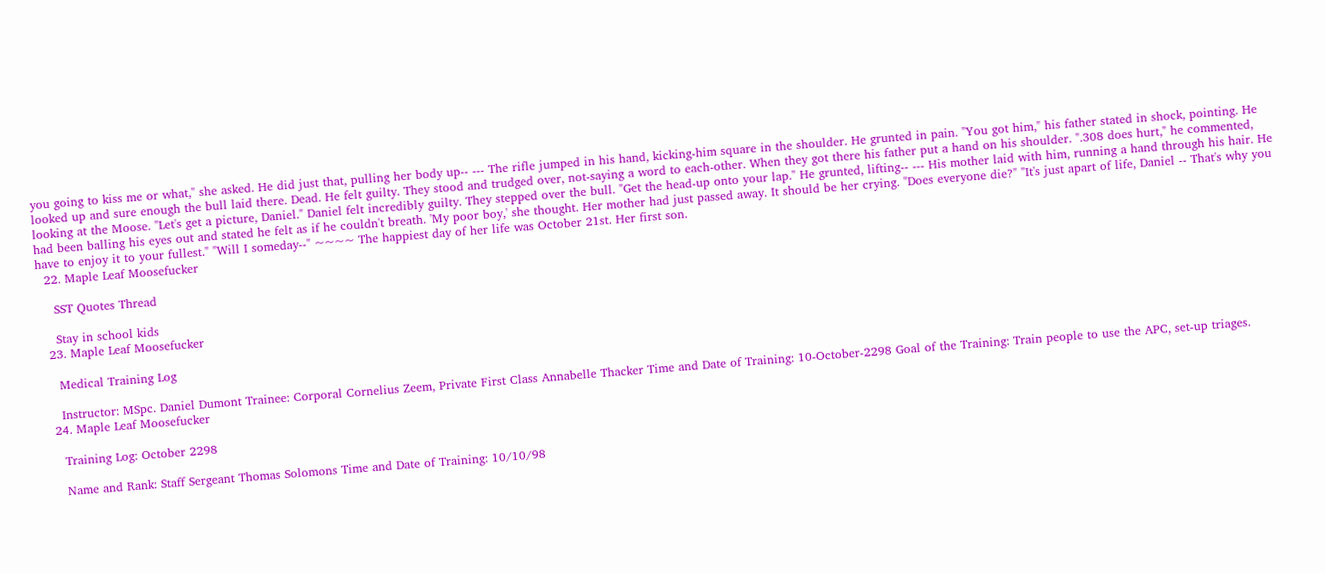you going to kiss me or what," she asked. He did just that, pulling her body up-- --- The rifle jumped in his hand, kicking-him square in the shoulder. He grunted in pain. "You got him," his father stated in shock, pointing. He looked up and sure enough the bull laid there. Dead. He felt guilty. They stood and trudged over, not-saying a word to each-other. When they got there his father put a hand on his shoulder. ".308 does hurt," he commented, looking at the Moose. "Let's get a picture, Daniel." Daniel felt incredibly guilty. They stepped over the bull. "Get the head-up onto your lap." He grunted, lifting-- --- His mother laid with him, running a hand through his hair. He had been balling his eyes out and stated he felt as if he couldn't breath. 'My poor boy,' she thought. Her mother had just passed away. It should be her crying. "Does everyone die?" "It's just apart of life, Daniel -- That's why you have to enjoy it to your fullest." "Will I someday--" ~~~~ The happiest day of her life was October 21st. Her first son.
  22. Maple Leaf Moosefucker

    SST Quotes Thread

    Stay in school kids
  23. Maple Leaf Moosefucker

    Medical Training Log

    Instructor: MSpc. Daniel Dumont Trainee: Corporal Cornelius Zeem, Private First Class Annabelle Thacker Time and Date of Training: 10-October-2298 Goal of the Training: Train people to use the APC, set-up triages.
  24. Maple Leaf Moosefucker

    Training Log: October 2298

    Name and Rank: Staff Sergeant Thomas Solomons Time and Date of Training: 10/10/98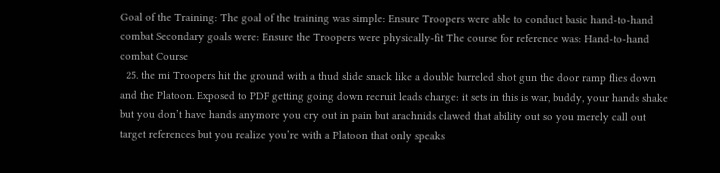Goal of the Training: The goal of the training was simple: Ensure Troopers were able to conduct basic hand-to-hand combat Secondary goals were: Ensure the Troopers were physically-fit The course for reference was: Hand-to-hand combat Course
  25. the mi Troopers hit the ground with a thud slide snack like a double barreled shot gun the door ramp flies down and the Platoon. Exposed to PDF getting going down recruit leads charge: it sets in this is war, buddy, your hands shake but you don’t have hands anymore you cry out in pain but arachnids clawed that ability out so you merely call out target references but you realize you’re with a Platoon that only speaks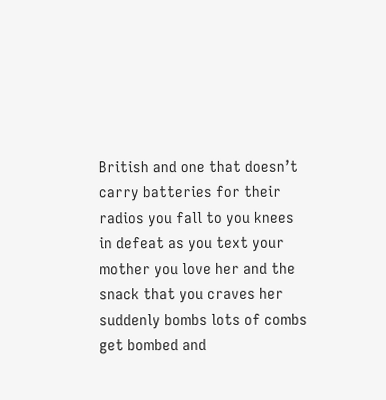British and one that doesn’t carry batteries for their radios you fall to you knees in defeat as you text your mother you love her and the snack that you craves her suddenly bombs lots of combs get bombed and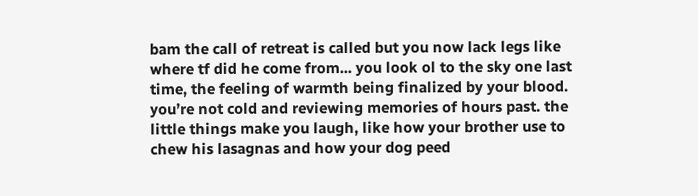bam the call of retreat is called but you now lack legs like where tf did he come from... you look ol to the sky one last time, the feeling of warmth being finalized by your blood. you’re not cold and reviewing memories of hours past. the little things make you laugh, like how your brother use to chew his lasagnas and how your dog peed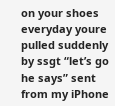on your shoes everyday youre pulled suddenly by ssgt “let’s go he says” sent from my iPhone